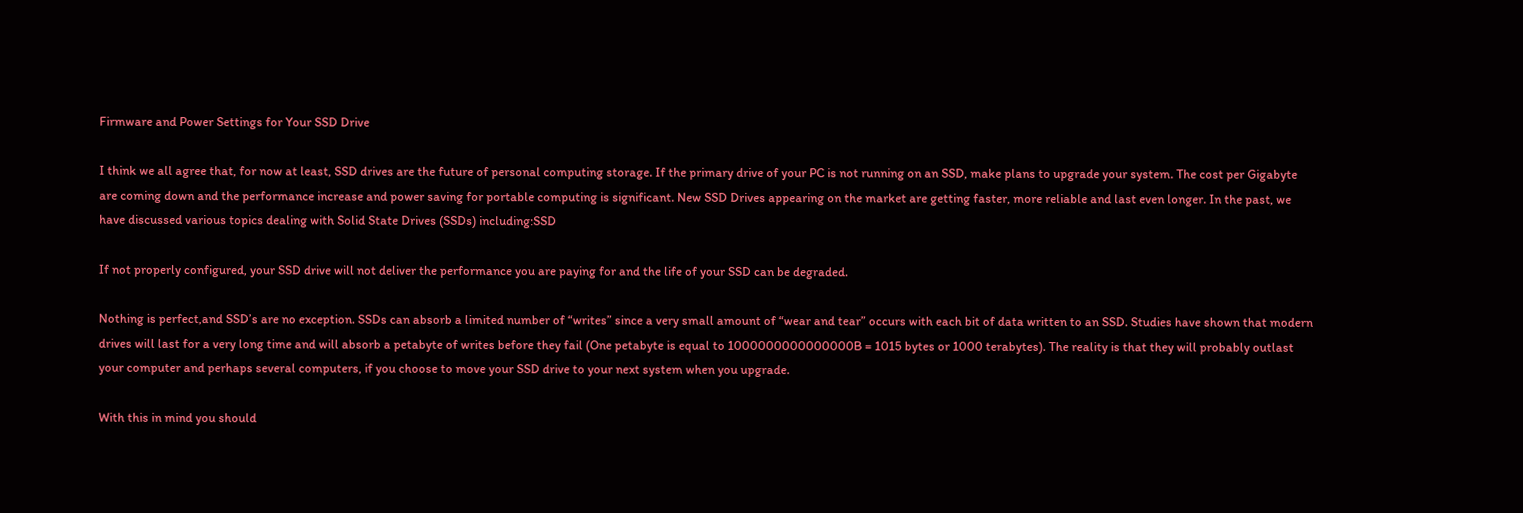Firmware and Power Settings for Your SSD Drive

I think we all agree that, for now at least, SSD drives are the future of personal computing storage. If the primary drive of your PC is not running on an SSD, make plans to upgrade your system. The cost per Gigabyte are coming down and the performance increase and power saving for portable computing is significant. New SSD Drives appearing on the market are getting faster, more reliable and last even longer. In the past, we have discussed various topics dealing with Solid State Drives (SSDs) including:SSD

If not properly configured, your SSD drive will not deliver the performance you are paying for and the life of your SSD can be degraded.

Nothing is perfect,and SSD’s are no exception. SSDs can absorb a limited number of “writes” since a very small amount of “wear and tear” occurs with each bit of data written to an SSD. Studies have shown that modern drives will last for a very long time and will absorb a petabyte of writes before they fail (One petabyte is equal to 1000000000000000B = 1015 bytes or 1000 terabytes). The reality is that they will probably outlast your computer and perhaps several computers, if you choose to move your SSD drive to your next system when you upgrade.

With this in mind you should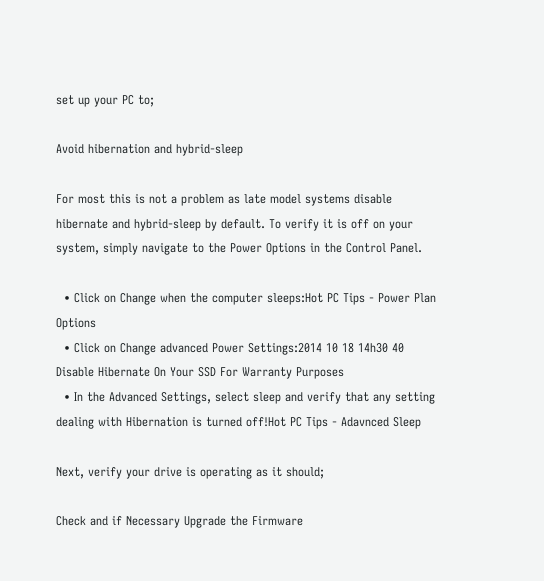set up your PC to;

Avoid hibernation and hybrid-sleep

For most this is not a problem as late model systems disable hibernate and hybrid-sleep by default. To verify it is off on your system, simply navigate to the Power Options in the Control Panel.

  • Click on Change when the computer sleeps:Hot PC Tips - Power Plan Options
  • Click on Change advanced Power Settings:2014 10 18 14h30 40   Disable Hibernate On Your SSD For Warranty Purposes
  • In the Advanced Settings, select sleep and verify that any setting dealing with Hibernation is turned off!Hot PC Tips - Adavnced Sleep

Next, verify your drive is operating as it should;

Check and if Necessary Upgrade the Firmware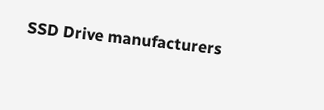SSD Drive manufacturers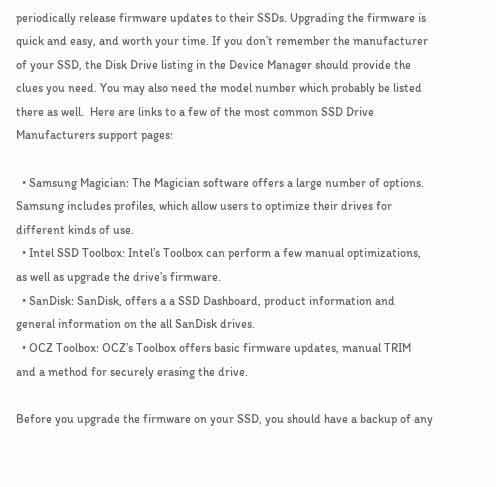periodically release firmware updates to their SSDs. Upgrading the firmware is quick and easy, and worth your time. If you don’t remember the manufacturer of your SSD, the Disk Drive listing in the Device Manager should provide the clues you need. You may also need the model number which probably be listed there as well.  Here are links to a few of the most common SSD Drive Manufacturers support pages:

  • Samsung Magician: The Magician software offers a large number of options. Samsung includes profiles, which allow users to optimize their drives for different kinds of use.
  • Intel SSD Toolbox: Intel’s Toolbox can perform a few manual optimizations, as well as upgrade the drive’s firmware.
  • SanDisk: SanDisk, offers a a SSD Dashboard, product information and general information on the all SanDisk drives.
  • OCZ Toolbox: OCZ’s Toolbox offers basic firmware updates, manual TRIM and a method for securely erasing the drive.

Before you upgrade the firmware on your SSD, you should have a backup of any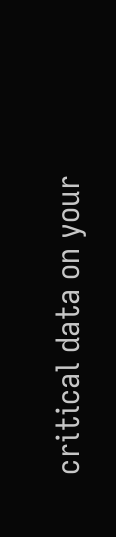critical data on your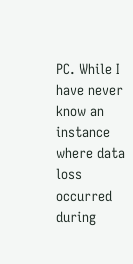PC. While I have never know an instance where data loss occurred during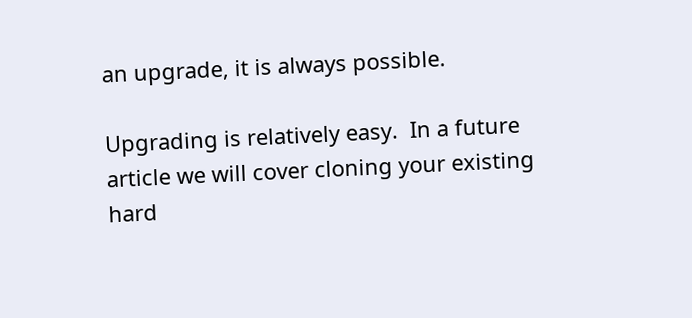an upgrade, it is always possible.

Upgrading is relatively easy.  In a future article we will cover cloning your existing hard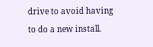drive to avoid having to do a new install.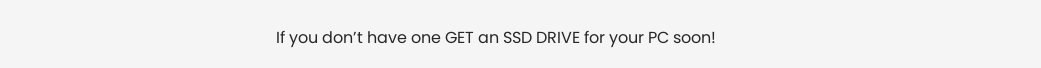If you don’t have one GET an SSD DRIVE for your PC soon!